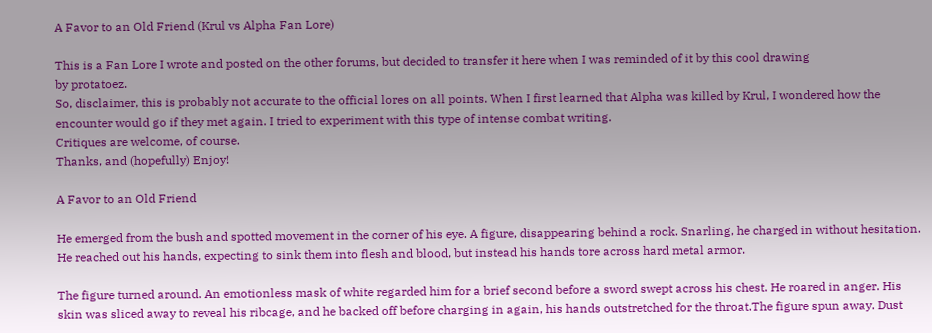A Favor to an Old Friend (Krul vs Alpha Fan Lore)

This is a Fan Lore I wrote and posted on the other forums, but decided to transfer it here when I was reminded of it by this cool drawing
by protatoez.
So, disclaimer, this is probably not accurate to the official lores on all points. When I first learned that Alpha was killed by Krul, I wondered how the encounter would go if they met again. I tried to experiment with this type of intense combat writing.
Critiques are welcome, of course.
Thanks, and (hopefully) Enjoy!

A Favor to an Old Friend

He emerged from the bush and spotted movement in the corner of his eye. A figure, disappearing behind a rock. Snarling, he charged in without hesitation. He reached out his hands, expecting to sink them into flesh and blood, but instead his hands tore across hard metal armor.

The figure turned around. An emotionless mask of white regarded him for a brief second before a sword swept across his chest. He roared in anger. His skin was sliced away to reveal his ribcage, and he backed off before charging in again, his hands outstretched for the throat.The figure spun away. Dust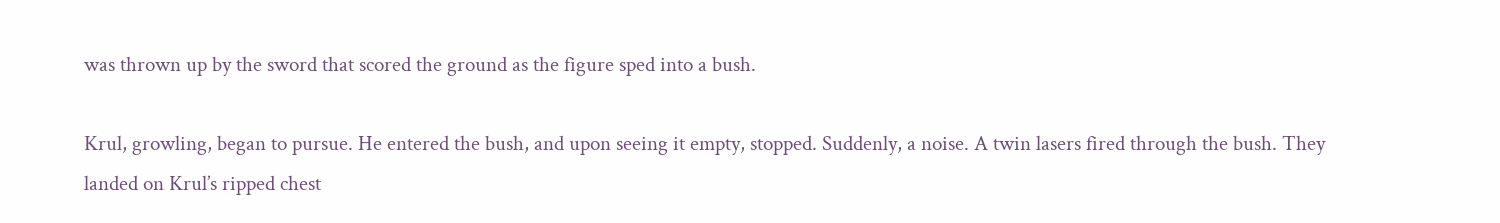was thrown up by the sword that scored the ground as the figure sped into a bush.

Krul, growling, began to pursue. He entered the bush, and upon seeing it empty, stopped. Suddenly, a noise. A twin lasers fired through the bush. They landed on Krul’s ripped chest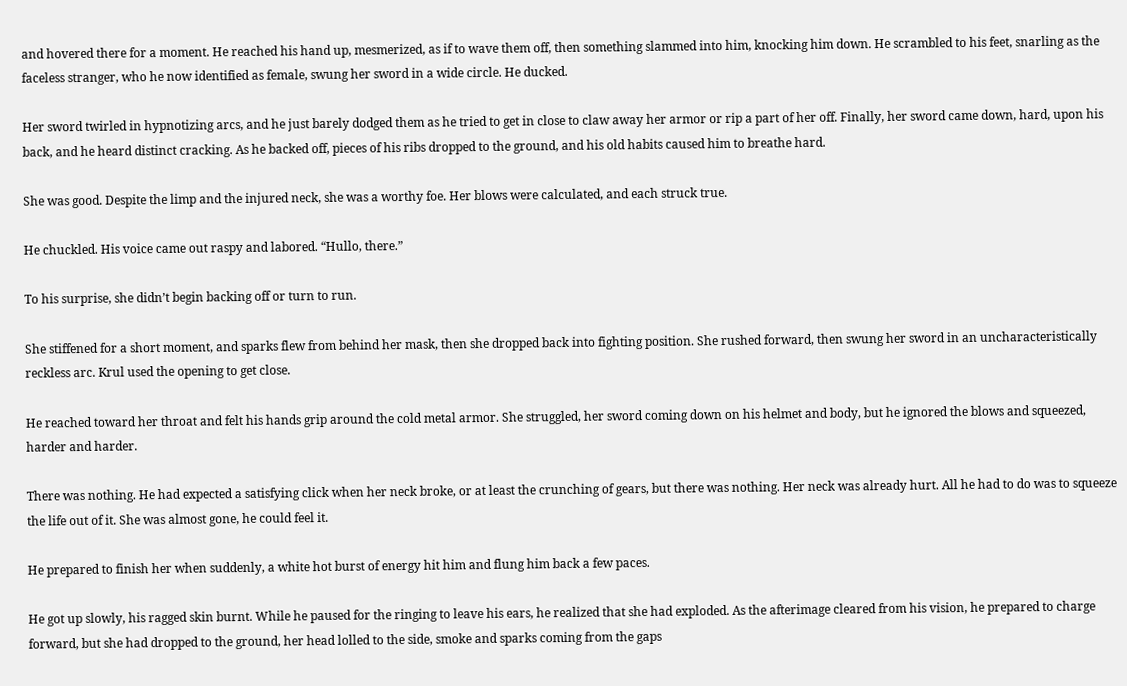and hovered there for a moment. He reached his hand up, mesmerized, as if to wave them off, then something slammed into him, knocking him down. He scrambled to his feet, snarling as the faceless stranger, who he now identified as female, swung her sword in a wide circle. He ducked.

Her sword twirled in hypnotizing arcs, and he just barely dodged them as he tried to get in close to claw away her armor or rip a part of her off. Finally, her sword came down, hard, upon his back, and he heard distinct cracking. As he backed off, pieces of his ribs dropped to the ground, and his old habits caused him to breathe hard.

She was good. Despite the limp and the injured neck, she was a worthy foe. Her blows were calculated, and each struck true.

He chuckled. His voice came out raspy and labored. “Hullo, there.”

To his surprise, she didn’t begin backing off or turn to run.

She stiffened for a short moment, and sparks flew from behind her mask, then she dropped back into fighting position. She rushed forward, then swung her sword in an uncharacteristically reckless arc. Krul used the opening to get close.

He reached toward her throat and felt his hands grip around the cold metal armor. She struggled, her sword coming down on his helmet and body, but he ignored the blows and squeezed, harder and harder.

There was nothing. He had expected a satisfying click when her neck broke, or at least the crunching of gears, but there was nothing. Her neck was already hurt. All he had to do was to squeeze the life out of it. She was almost gone, he could feel it.

He prepared to finish her when suddenly, a white hot burst of energy hit him and flung him back a few paces.

He got up slowly, his ragged skin burnt. While he paused for the ringing to leave his ears, he realized that she had exploded. As the afterimage cleared from his vision, he prepared to charge forward, but she had dropped to the ground, her head lolled to the side, smoke and sparks coming from the gaps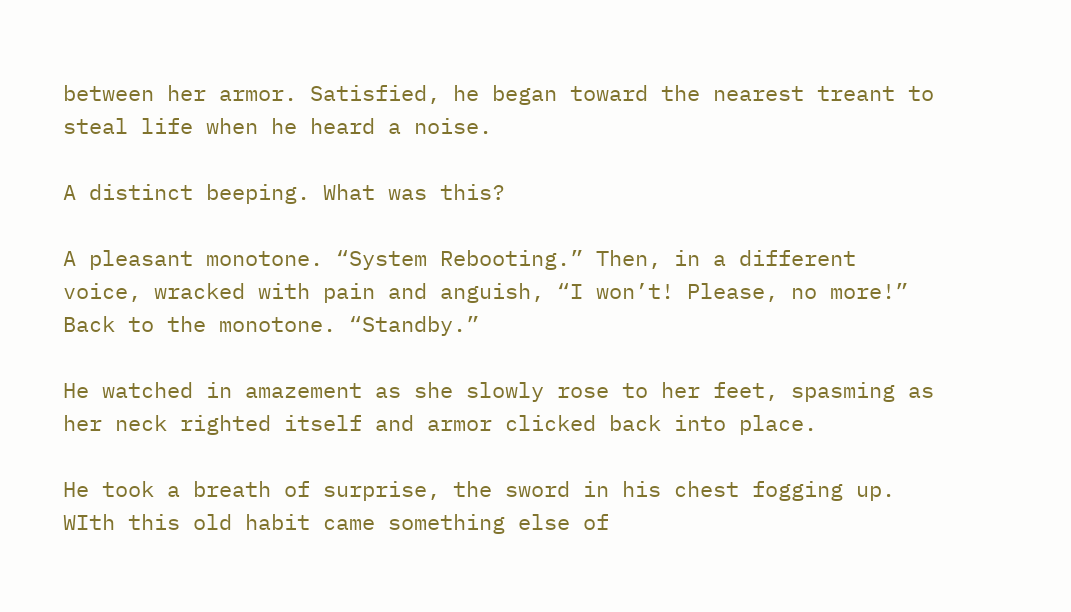between her armor. Satisfied, he began toward the nearest treant to steal life when he heard a noise.

A distinct beeping. What was this?

A pleasant monotone. “System Rebooting.” Then, in a different voice, wracked with pain and anguish, “I won’t! Please, no more!” Back to the monotone. “Standby.”

He watched in amazement as she slowly rose to her feet, spasming as her neck righted itself and armor clicked back into place.

He took a breath of surprise, the sword in his chest fogging up. WIth this old habit came something else of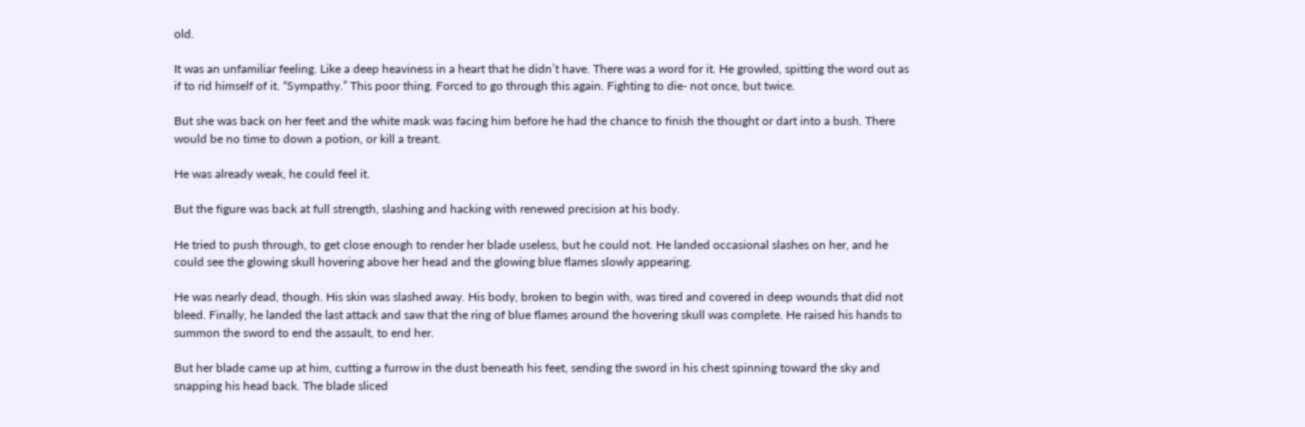old.

It was an unfamiliar feeling. Like a deep heaviness in a heart that he didn’t have. There was a word for it. He growled, spitting the word out as if to rid himself of it. “Sympathy.” This poor thing. Forced to go through this again. Fighting to die- not once, but twice.

But she was back on her feet and the white mask was facing him before he had the chance to finish the thought or dart into a bush. There would be no time to down a potion, or kill a treant.

He was already weak, he could feel it.

But the figure was back at full strength, slashing and hacking with renewed precision at his body.

He tried to push through, to get close enough to render her blade useless, but he could not. He landed occasional slashes on her, and he could see the glowing skull hovering above her head and the glowing blue flames slowly appearing.

He was nearly dead, though. His skin was slashed away. His body, broken to begin with, was tired and covered in deep wounds that did not bleed. Finally, he landed the last attack and saw that the ring of blue flames around the hovering skull was complete. He raised his hands to summon the sword to end the assault, to end her.

But her blade came up at him, cutting a furrow in the dust beneath his feet, sending the sword in his chest spinning toward the sky and snapping his head back. The blade sliced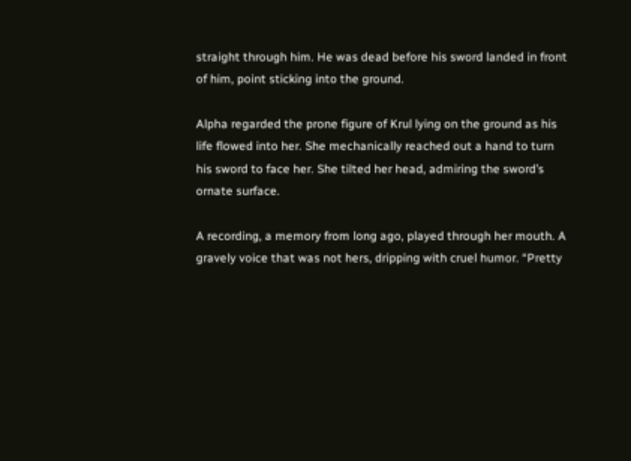straight through him. He was dead before his sword landed in front of him, point sticking into the ground.

Alpha regarded the prone figure of Krul lying on the ground as his life flowed into her. She mechanically reached out a hand to turn his sword to face her. She tilted her head, admiring the sword’s ornate surface.

A recording, a memory from long ago, played through her mouth. A gravely voice that was not hers, dripping with cruel humor. “Pretty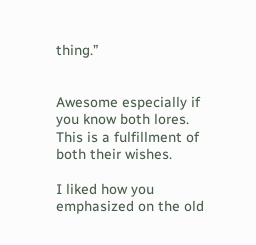thing.”


Awesome especially if you know both lores. This is a fulfillment of both their wishes.

I liked how you emphasized on the old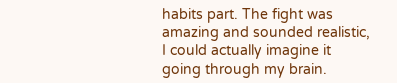habits part. The fight was amazing and sounded realistic, I could actually imagine it going through my brain.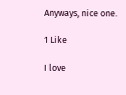Anyways, nice one.

1 Like

I love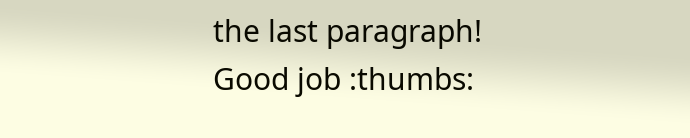the last paragraph!
Good job :thumbs: